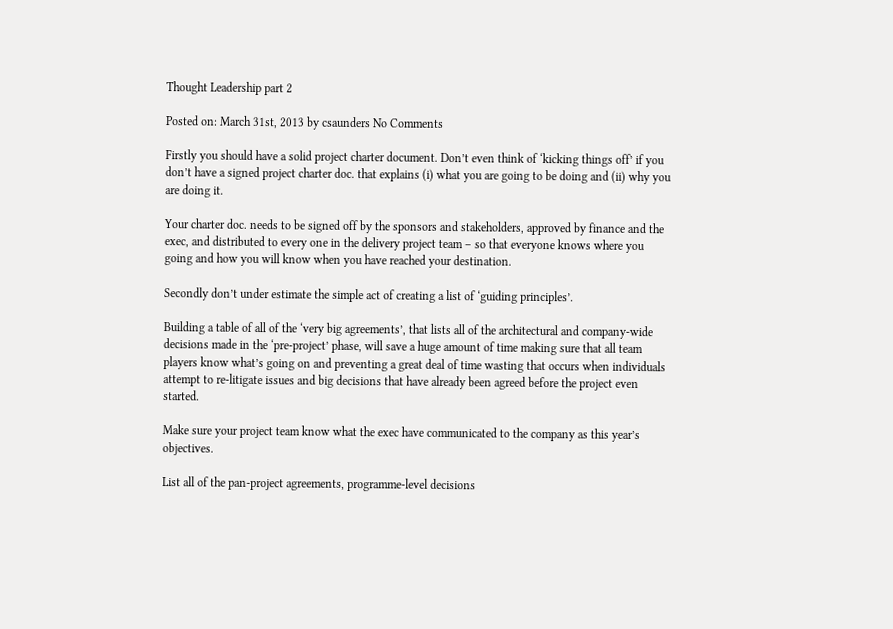Thought Leadership part 2

Posted on: March 31st, 2013 by csaunders No Comments

Firstly you should have a solid project charter document. Don’t even think of ‘kicking things off’ if you don’t have a signed project charter doc. that explains (i) what you are going to be doing and (ii) why you are doing it.

Your charter doc. needs to be signed off by the sponsors and stakeholders, approved by finance and the exec, and distributed to every one in the delivery project team – so that everyone knows where you going and how you will know when you have reached your destination.

Secondly don’t under estimate the simple act of creating a list of ‘guiding principles’.

Building a table of all of the ‘very big agreements’, that lists all of the architectural and company-wide decisions made in the ‘pre-project’ phase, will save a huge amount of time making sure that all team players know what’s going on and preventing a great deal of time wasting that occurs when individuals attempt to re-litigate issues and big decisions that have already been agreed before the project even started.

Make sure your project team know what the exec have communicated to the company as this year’s objectives.

List all of the pan-project agreements, programme-level decisions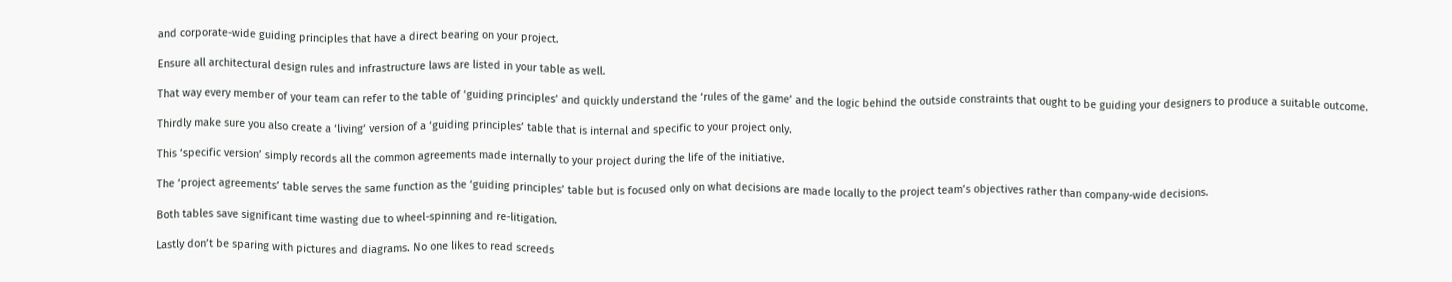and corporate-wide guiding principles that have a direct bearing on your project.

Ensure all architectural design rules and infrastructure laws are listed in your table as well.

That way every member of your team can refer to the table of ‘guiding principles’ and quickly understand the ‘rules of the game’ and the logic behind the outside constraints that ought to be guiding your designers to produce a suitable outcome.

Thirdly make sure you also create a ‘living’ version of a ‘guiding principles’ table that is internal and specific to your project only.

This ‘specific version’ simply records all the common agreements made internally to your project during the life of the initiative.

The ‘project agreements’ table serves the same function as the ‘guiding principles’ table but is focused only on what decisions are made locally to the project team’s objectives rather than company-wide decisions.

Both tables save significant time wasting due to wheel-spinning and re-litigation.

Lastly don’t be sparing with pictures and diagrams. No one likes to read screeds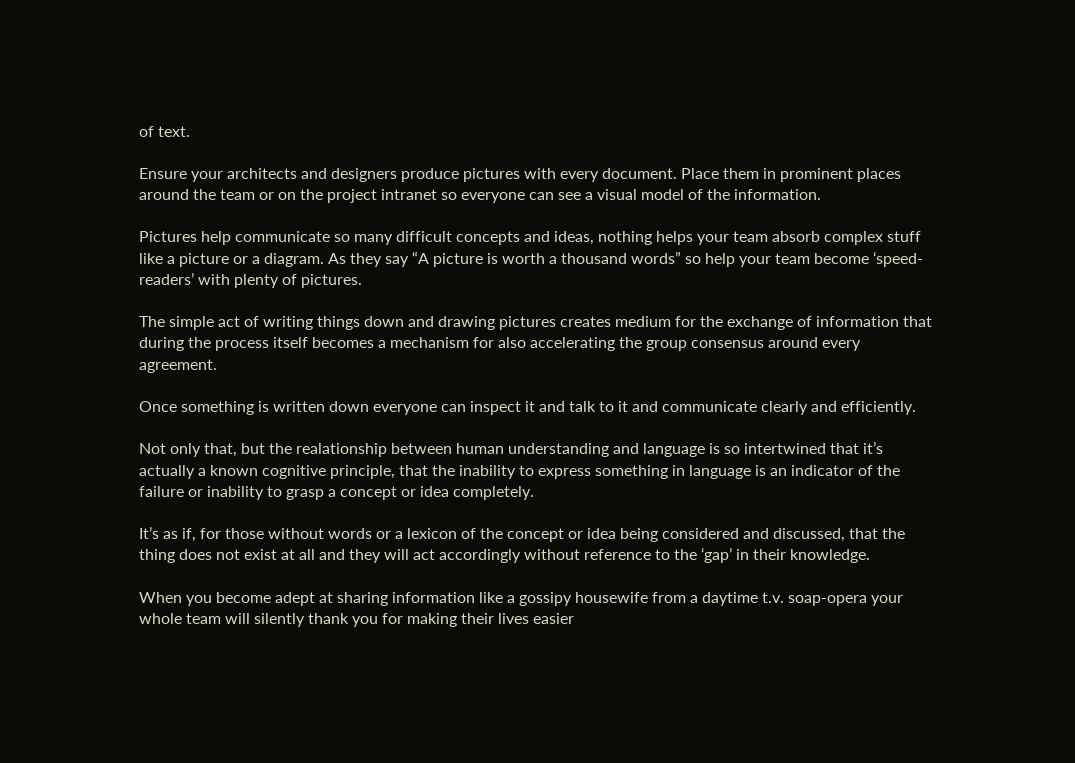of text.

Ensure your architects and designers produce pictures with every document. Place them in prominent places around the team or on the project intranet so everyone can see a visual model of the information.

Pictures help communicate so many difficult concepts and ideas, nothing helps your team absorb complex stuff like a picture or a diagram. As they say “A picture is worth a thousand words” so help your team become ‘speed-readers’ with plenty of pictures.

The simple act of writing things down and drawing pictures creates medium for the exchange of information that during the process itself becomes a mechanism for also accelerating the group consensus around every agreement.

Once something is written down everyone can inspect it and talk to it and communicate clearly and efficiently.

Not only that, but the realationship between human understanding and language is so intertwined that it’s actually a known cognitive principle, that the inability to express something in language is an indicator of the failure or inability to grasp a concept or idea completely.

It’s as if, for those without words or a lexicon of the concept or idea being considered and discussed, that the thing does not exist at all and they will act accordingly without reference to the ‘gap’ in their knowledge.

When you become adept at sharing information like a gossipy housewife from a daytime t.v. soap-opera your whole team will silently thank you for making their lives easier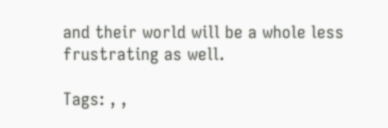and their world will be a whole less frustrating as well.

Tags: , ,